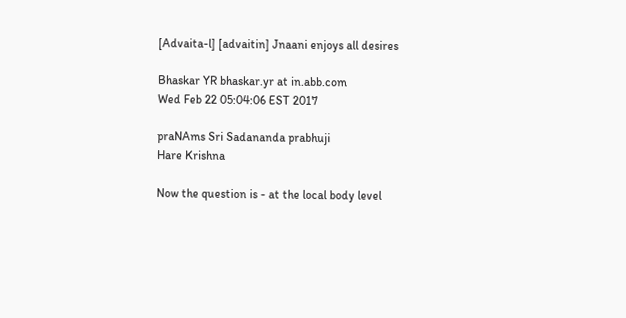[Advaita-l] [advaitin] Jnaani enjoys all desires

Bhaskar YR bhaskar.yr at in.abb.com
Wed Feb 22 05:04:06 EST 2017

praNAms Sri Sadananda prabhuji
Hare Krishna

Now the question is - at the local body level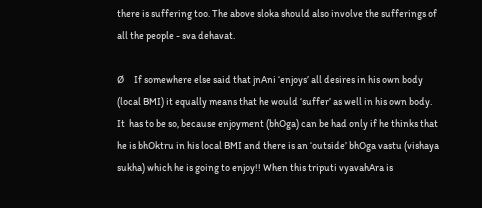there is suffering too. The above sloka should also involve the sufferings of all the people - sva dehavat.

Ø     If somewhere else said that jnAni ‘enjoys’ all desires in his own body (local BMI) it equally means that he would ‘suffer’ as well in his own body.  It  has to be so, because enjoyment (bhOga) can be had only if he thinks that he is bhOktru in his local BMI and there is an ‘outside’ bhOga vastu (vishaya sukha) which he is going to enjoy!! When this triputi vyavahAra is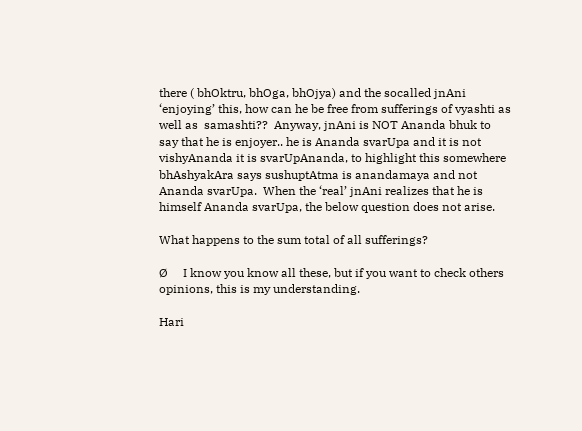there ( bhOktru, bhOga, bhOjya) and the socalled jnAni ‘enjoying’ this, how can he be free from sufferings of vyashti as well as  samashti??  Anyway, jnAni is NOT Ananda bhuk to say that he is enjoyer.. he is Ananda svarUpa and it is not vishyAnanda it is svarUpAnanda, to highlight this somewhere bhAshyakAra says sushuptAtma is anandamaya and not Ananda svarUpa.  When the ‘real’ jnAni realizes that he is himself Ananda svarUpa, the below question does not arise.

What happens to the sum total of all sufferings?

Ø     I know you know all these, but if you want to check others opinions, this is my understanding.

Hari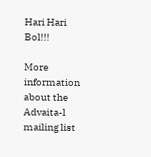Hari Hari Bol!!!

More information about the Advaita-l mailing list